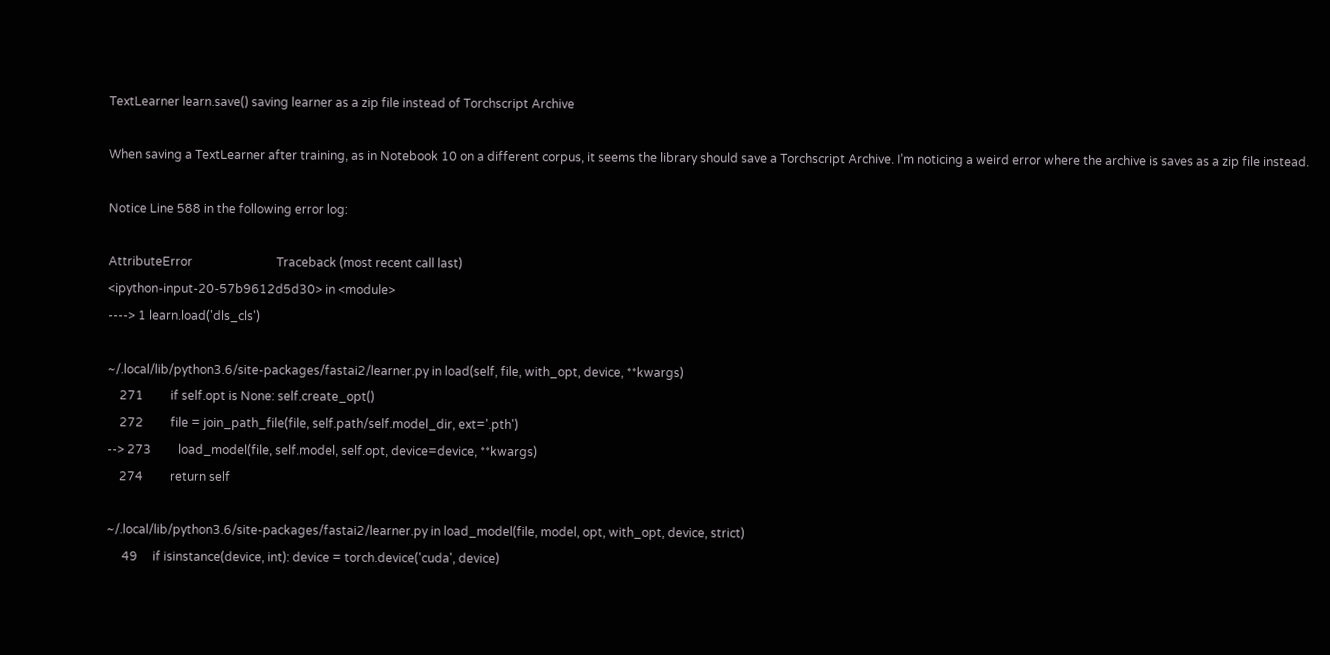TextLearner learn.save() saving learner as a zip file instead of Torchscript Archive

When saving a TextLearner after training, as in Notebook 10 on a different corpus, it seems the library should save a Torchscript Archive. I’m noticing a weird error where the archive is saves as a zip file instead.

Notice Line 588 in the following error log:

AttributeError                            Traceback (most recent call last)
<ipython-input-20-57b9612d5d30> in <module>
----> 1 learn.load('dls_cls')

~/.local/lib/python3.6/site-packages/fastai2/learner.py in load(self, file, with_opt, device, **kwargs)
    271         if self.opt is None: self.create_opt()
    272         file = join_path_file(file, self.path/self.model_dir, ext='.pth')
--> 273         load_model(file, self.model, self.opt, device=device, **kwargs)
    274         return self

~/.local/lib/python3.6/site-packages/fastai2/learner.py in load_model(file, model, opt, with_opt, device, strict)
     49     if isinstance(device, int): device = torch.device('cuda', device)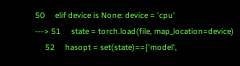50     elif device is None: device = 'cpu'
---> 51     state = torch.load(file, map_location=device)
     52     hasopt = set(state)=={'model',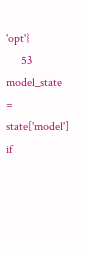'opt'}
     53     model_state = state['model'] if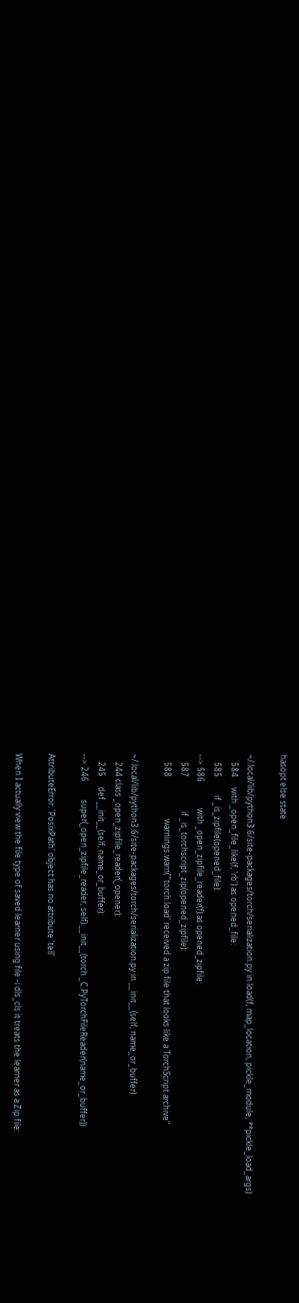hasopt else state

~/.local/lib/python3.6/site-packages/torch/serialization.py in load(f, map_location, pickle_module, **pickle_load_args)
    584     with _open_file_like(f, 'rb') as opened_file:
    585         if _is_zipfile(opened_file):
--> 586             with _open_zipfile_reader(f) as opened_zipfile:
    587                 if _is_torchscript_zip(opened_zipfile):
    588                     warnings.warn("'torch.load' received a zip file that looks like a TorchScript archive"

~/.local/lib/python3.6/site-packages/torch/serialization.py in __init__(self, name_or_buffer)
    244 class _open_zipfile_reader(_opener):
    245     def __init__(self, name_or_buffer):
--> 246         super(_open_zipfile_reader, self).__init__(torch._C.PyTorchFileReader(name_or_buffer))

AttributeError: 'PosixPath' object has no attribute 'tell'

When I actually view the file type of saved learner using file -i dls_cls it treats the learner as a Zip file: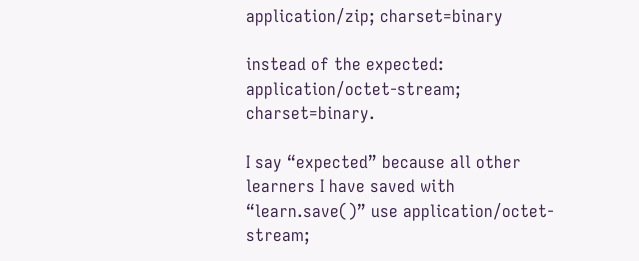application/zip; charset=binary

instead of the expected:
application/octet-stream; charset=binary.

I say “expected” because all other learners I have saved with “learn.save()” use application/octet-stream;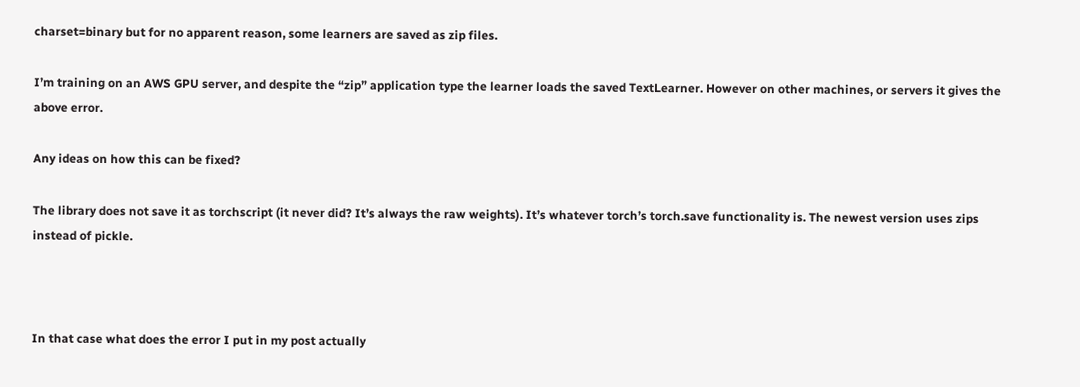charset=binary but for no apparent reason, some learners are saved as zip files.

I’m training on an AWS GPU server, and despite the “zip” application type the learner loads the saved TextLearner. However on other machines, or servers it gives the above error.

Any ideas on how this can be fixed?

The library does not save it as torchscript (it never did? It’s always the raw weights). It’s whatever torch’s torch.save functionality is. The newest version uses zips instead of pickle.



In that case what does the error I put in my post actually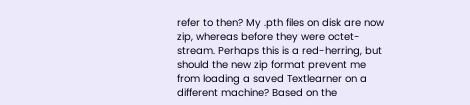refer to then? My .pth files on disk are now zip, whereas before they were octet-stream. Perhaps this is a red-herring, but should the new zip format prevent me from loading a saved Textlearner on a different machine? Based on the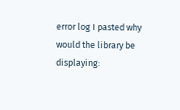error log I pasted why would the library be displaying: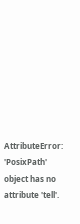AttributeError: 'PosixPath' object has no attribute 'tell'.